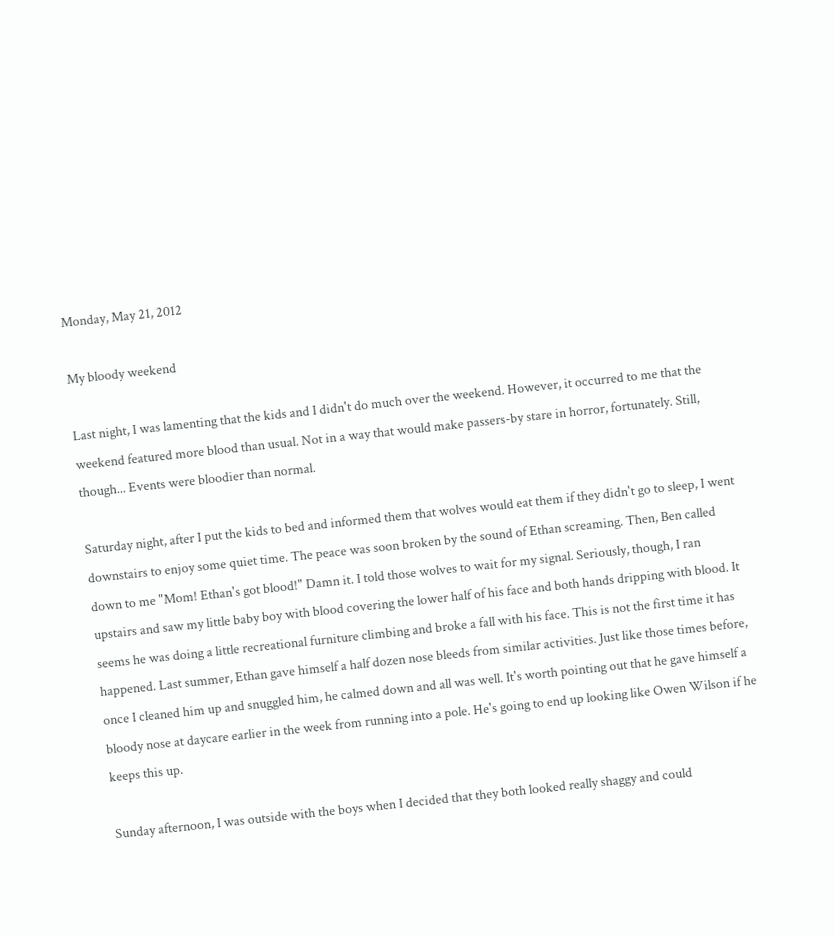Monday, May 21, 2012

My bloody weekend

Last night, I was lamenting that the kids and I didn't do much over the weekend. However, it occurred to me that the weekend featured more blood than usual. Not in a way that would make passers-by stare in horror, fortunately. Still, though... Events were bloodier than normal.

Saturday night, after I put the kids to bed and informed them that wolves would eat them if they didn't go to sleep, I went downstairs to enjoy some quiet time. The peace was soon broken by the sound of Ethan screaming. Then, Ben called down to me "Mom! Ethan's got blood!" Damn it. I told those wolves to wait for my signal. Seriously, though, I ran upstairs and saw my little baby boy with blood covering the lower half of his face and both hands dripping with blood. It seems he was doing a little recreational furniture climbing and broke a fall with his face. This is not the first time it has happened. Last summer, Ethan gave himself a half dozen nose bleeds from similar activities. Just like those times before, once I cleaned him up and snuggled him, he calmed down and all was well. It's worth pointing out that he gave himself a bloody nose at daycare earlier in the week from running into a pole. He's going to end up looking like Owen Wilson if he keeps this up.

Sunday afternoon, I was outside with the boys when I decided that they both looked really shaggy and could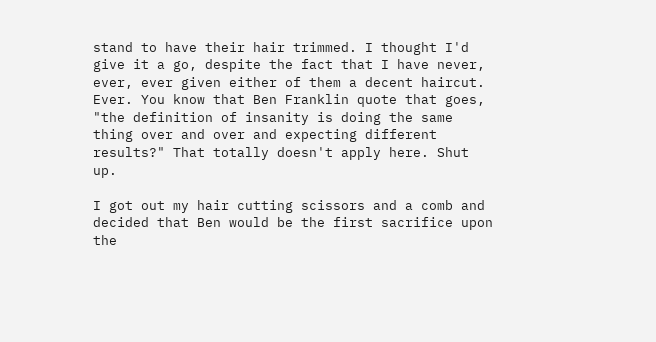stand to have their hair trimmed. I thought I'd give it a go, despite the fact that I have never, ever, ever given either of them a decent haircut. Ever. You know that Ben Franklin quote that goes, "the definition of insanity is doing the same thing over and over and expecting different results?" That totally doesn't apply here. Shut up.

I got out my hair cutting scissors and a comb and decided that Ben would be the first sacrifice upon the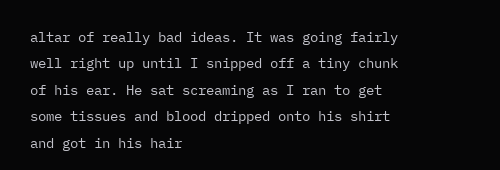altar of really bad ideas. It was going fairly well right up until I snipped off a tiny chunk of his ear. He sat screaming as I ran to get some tissues and blood dripped onto his shirt and got in his hair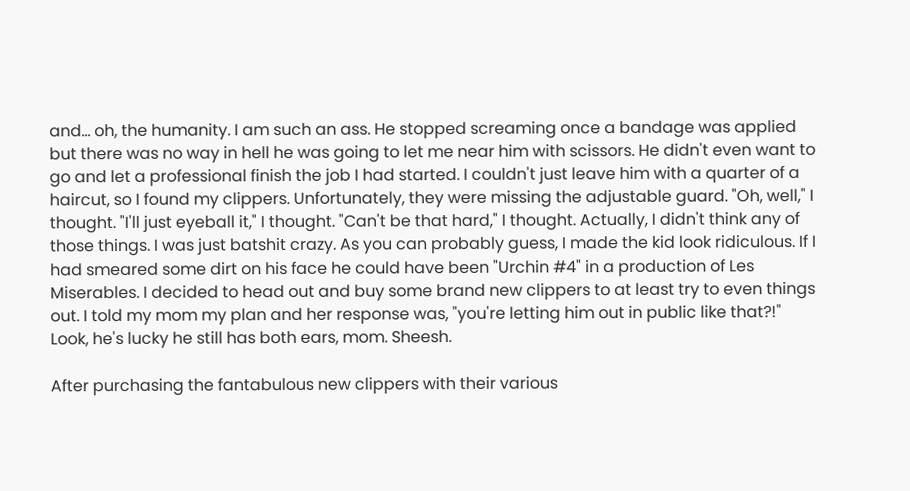and... oh, the humanity. I am such an ass. He stopped screaming once a bandage was applied but there was no way in hell he was going to let me near him with scissors. He didn't even want to go and let a professional finish the job I had started. I couldn't just leave him with a quarter of a haircut, so I found my clippers. Unfortunately, they were missing the adjustable guard. "Oh, well," I thought. "I'll just eyeball it," I thought. "Can't be that hard," I thought. Actually, I didn't think any of those things. I was just batshit crazy. As you can probably guess, I made the kid look ridiculous. If I had smeared some dirt on his face he could have been "Urchin #4" in a production of Les Miserables. I decided to head out and buy some brand new clippers to at least try to even things out. I told my mom my plan and her response was, "you're letting him out in public like that?!" Look, he's lucky he still has both ears, mom. Sheesh.

After purchasing the fantabulous new clippers with their various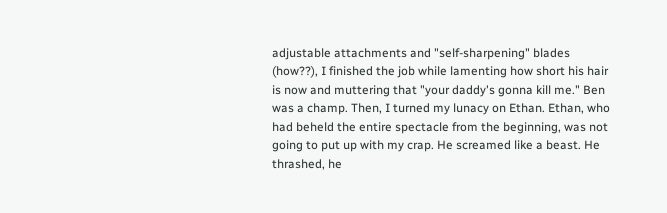adjustable attachments and "self-sharpening" blades (how??), I finished the job while lamenting how short his hair is now and muttering that "your daddy's gonna kill me." Ben was a champ. Then, I turned my lunacy on Ethan. Ethan, who had beheld the entire spectacle from the beginning, was not going to put up with my crap. He screamed like a beast. He thrashed, he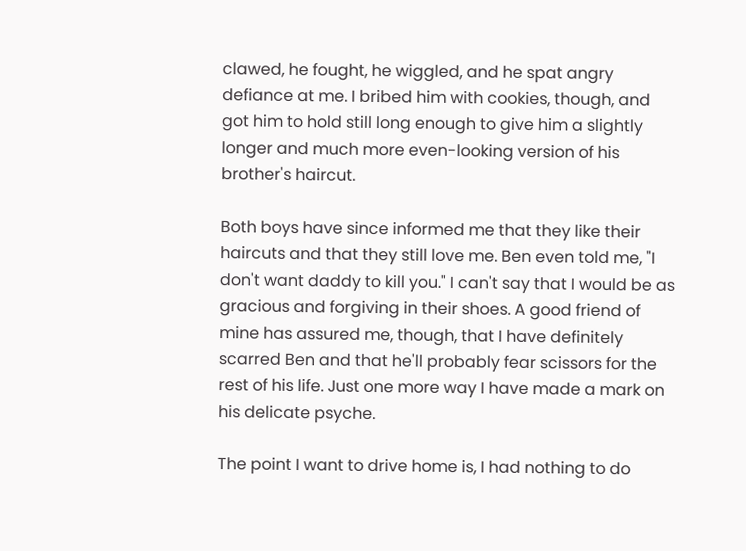clawed, he fought, he wiggled, and he spat angry defiance at me. I bribed him with cookies, though, and got him to hold still long enough to give him a slightly longer and much more even-looking version of his brother's haircut.

Both boys have since informed me that they like their haircuts and that they still love me. Ben even told me, "I don't want daddy to kill you." I can't say that I would be as gracious and forgiving in their shoes. A good friend of mine has assured me, though, that I have definitely scarred Ben and that he'll probably fear scissors for the rest of his life. Just one more way I have made a mark on his delicate psyche.

The point I want to drive home is, I had nothing to do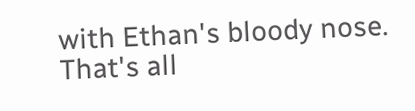with Ethan's bloody nose. That's all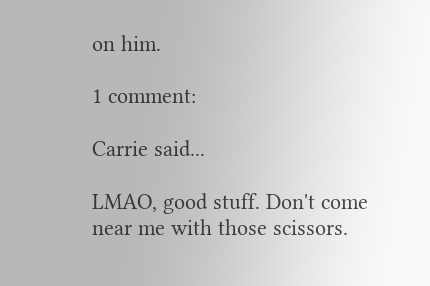on him.

1 comment:

Carrie said...

LMAO, good stuff. Don't come near me with those scissors.